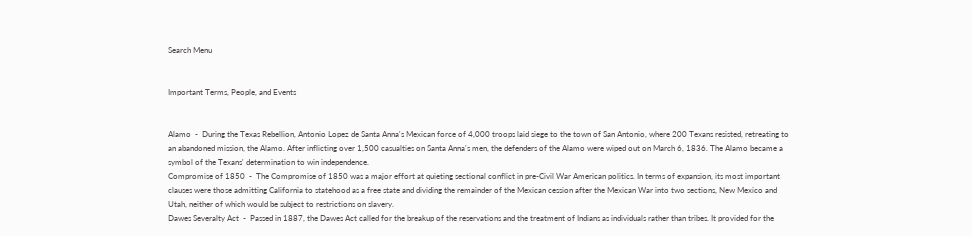Search Menu


Important Terms, People, and Events


Alamo  -  During the Texas Rebellion, Antonio Lopez de Santa Anna's Mexican force of 4,000 troops laid siege to the town of San Antonio, where 200 Texans resisted, retreating to an abandoned mission, the Alamo. After inflicting over 1,500 casualties on Santa Anna's men, the defenders of the Alamo were wiped out on March 6, 1836. The Alamo became a symbol of the Texans' determination to win independence.
Compromise of 1850  -  The Compromise of 1850 was a major effort at quieting sectional conflict in pre-Civil War American politics. In terms of expansion, its most important clauses were those admitting California to statehood as a free state and dividing the remainder of the Mexican cession after the Mexican War into two sections, New Mexico and Utah, neither of which would be subject to restrictions on slavery.
Dawes Severalty Act  -  Passed in 1887, the Dawes Act called for the breakup of the reservations and the treatment of Indians as individuals rather than tribes. It provided for the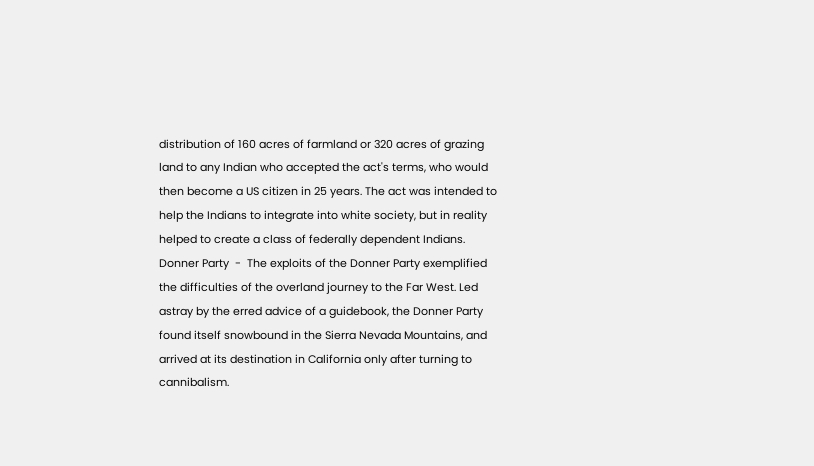distribution of 160 acres of farmland or 320 acres of grazing land to any Indian who accepted the act's terms, who would then become a US citizen in 25 years. The act was intended to help the Indians to integrate into white society, but in reality helped to create a class of federally dependent Indians.
Donner Party  -  The exploits of the Donner Party exemplified the difficulties of the overland journey to the Far West. Led astray by the erred advice of a guidebook, the Donner Party found itself snowbound in the Sierra Nevada Mountains, and arrived at its destination in California only after turning to cannibalism.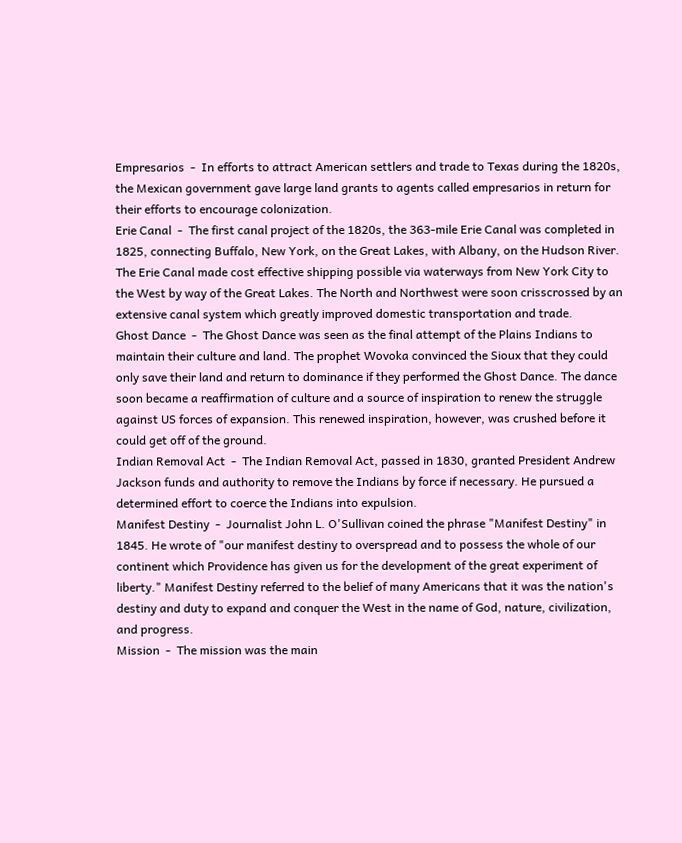Empresarios  -  In efforts to attract American settlers and trade to Texas during the 1820s, the Mexican government gave large land grants to agents called empresarios in return for their efforts to encourage colonization.
Erie Canal  -  The first canal project of the 1820s, the 363-mile Erie Canal was completed in 1825, connecting Buffalo, New York, on the Great Lakes, with Albany, on the Hudson River. The Erie Canal made cost effective shipping possible via waterways from New York City to the West by way of the Great Lakes. The North and Northwest were soon crisscrossed by an extensive canal system which greatly improved domestic transportation and trade.
Ghost Dance  -  The Ghost Dance was seen as the final attempt of the Plains Indians to maintain their culture and land. The prophet Wovoka convinced the Sioux that they could only save their land and return to dominance if they performed the Ghost Dance. The dance soon became a reaffirmation of culture and a source of inspiration to renew the struggle against US forces of expansion. This renewed inspiration, however, was crushed before it could get off of the ground.
Indian Removal Act  -  The Indian Removal Act, passed in 1830, granted President Andrew Jackson funds and authority to remove the Indians by force if necessary. He pursued a determined effort to coerce the Indians into expulsion.
Manifest Destiny  -  Journalist John L. O'Sullivan coined the phrase "Manifest Destiny" in 1845. He wrote of "our manifest destiny to overspread and to possess the whole of our continent which Providence has given us for the development of the great experiment of liberty." Manifest Destiny referred to the belief of many Americans that it was the nation's destiny and duty to expand and conquer the West in the name of God, nature, civilization, and progress.
Mission  -  The mission was the main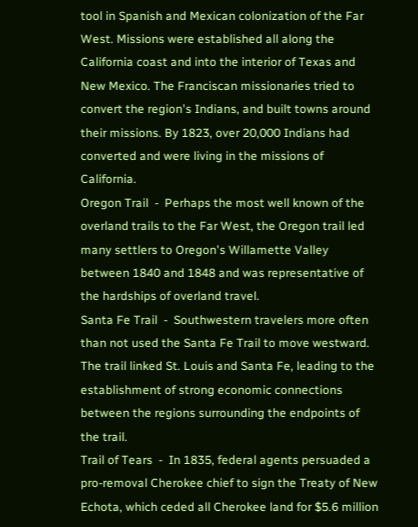tool in Spanish and Mexican colonization of the Far West. Missions were established all along the California coast and into the interior of Texas and New Mexico. The Franciscan missionaries tried to convert the region's Indians, and built towns around their missions. By 1823, over 20,000 Indians had converted and were living in the missions of California.
Oregon Trail  -  Perhaps the most well known of the overland trails to the Far West, the Oregon trail led many settlers to Oregon's Willamette Valley between 1840 and 1848 and was representative of the hardships of overland travel.
Santa Fe Trail  -  Southwestern travelers more often than not used the Santa Fe Trail to move westward. The trail linked St. Louis and Santa Fe, leading to the establishment of strong economic connections between the regions surrounding the endpoints of the trail.
Trail of Tears  -  In 1835, federal agents persuaded a pro-removal Cherokee chief to sign the Treaty of New Echota, which ceded all Cherokee land for $5.6 million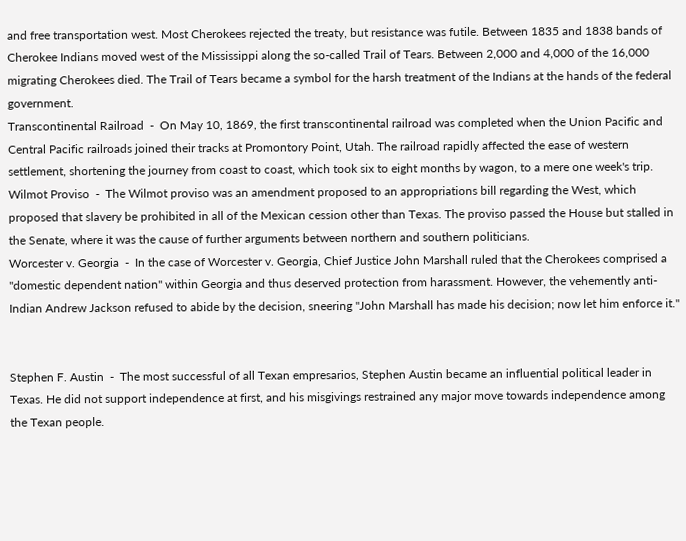and free transportation west. Most Cherokees rejected the treaty, but resistance was futile. Between 1835 and 1838 bands of Cherokee Indians moved west of the Mississippi along the so-called Trail of Tears. Between 2,000 and 4,000 of the 16,000 migrating Cherokees died. The Trail of Tears became a symbol for the harsh treatment of the Indians at the hands of the federal government.
Transcontinental Railroad  -  On May 10, 1869, the first transcontinental railroad was completed when the Union Pacific and Central Pacific railroads joined their tracks at Promontory Point, Utah. The railroad rapidly affected the ease of western settlement, shortening the journey from coast to coast, which took six to eight months by wagon, to a mere one week's trip.
Wilmot Proviso  -  The Wilmot proviso was an amendment proposed to an appropriations bill regarding the West, which proposed that slavery be prohibited in all of the Mexican cession other than Texas. The proviso passed the House but stalled in the Senate, where it was the cause of further arguments between northern and southern politicians.
Worcester v. Georgia  -  In the case of Worcester v. Georgia, Chief Justice John Marshall ruled that the Cherokees comprised a "domestic dependent nation" within Georgia and thus deserved protection from harassment. However, the vehemently anti-Indian Andrew Jackson refused to abide by the decision, sneering "John Marshall has made his decision; now let him enforce it."


Stephen F. Austin  -  The most successful of all Texan empresarios, Stephen Austin became an influential political leader in Texas. He did not support independence at first, and his misgivings restrained any major move towards independence among the Texan people.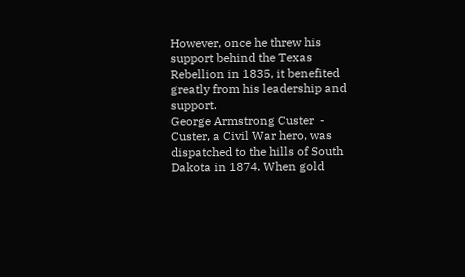However, once he threw his support behind the Texas Rebellion in 1835, it benefited greatly from his leadership and support.
George Armstrong Custer  -  Custer, a Civil War hero, was dispatched to the hills of South Dakota in 1874. When gold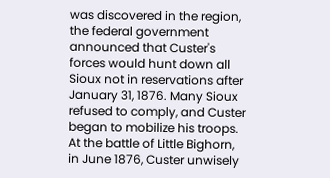was discovered in the region, the federal government announced that Custer's forces would hunt down all Sioux not in reservations after January 31, 1876. Many Sioux refused to comply, and Custer began to mobilize his troops. At the battle of Little Bighorn, in June 1876, Custer unwisely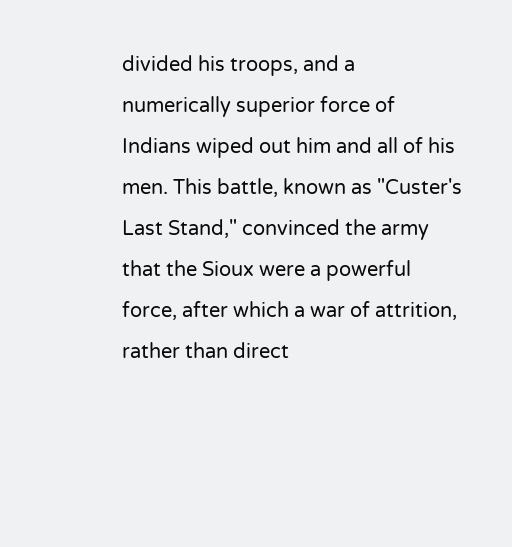divided his troops, and a numerically superior force of Indians wiped out him and all of his men. This battle, known as "Custer's Last Stand," convinced the army that the Sioux were a powerful force, after which a war of attrition, rather than direct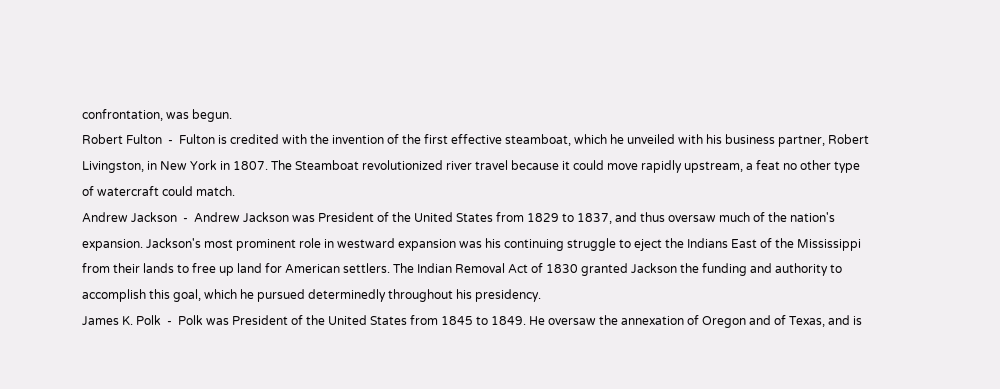confrontation, was begun.
Robert Fulton  -  Fulton is credited with the invention of the first effective steamboat, which he unveiled with his business partner, Robert Livingston, in New York in 1807. The Steamboat revolutionized river travel because it could move rapidly upstream, a feat no other type of watercraft could match.
Andrew Jackson  -  Andrew Jackson was President of the United States from 1829 to 1837, and thus oversaw much of the nation's expansion. Jackson's most prominent role in westward expansion was his continuing struggle to eject the Indians East of the Mississippi from their lands to free up land for American settlers. The Indian Removal Act of 1830 granted Jackson the funding and authority to accomplish this goal, which he pursued determinedly throughout his presidency.
James K. Polk  -  Polk was President of the United States from 1845 to 1849. He oversaw the annexation of Oregon and of Texas, and is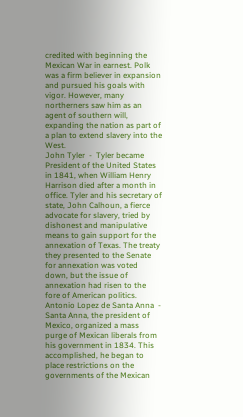credited with beginning the Mexican War in earnest. Polk was a firm believer in expansion and pursued his goals with vigor. However, many northerners saw him as an agent of southern will, expanding the nation as part of a plan to extend slavery into the West.
John Tyler  -  Tyler became President of the United States in 1841, when William Henry Harrison died after a month in office. Tyler and his secretary of state, John Calhoun, a fierce advocate for slavery, tried by dishonest and manipulative means to gain support for the annexation of Texas. The treaty they presented to the Senate for annexation was voted down, but the issue of annexation had risen to the fore of American politics.
Antonio Lopez de Santa Anna  -  Santa Anna, the president of Mexico, organized a mass purge of Mexican liberals from his government in 1834. This accomplished, he began to place restrictions on the governments of the Mexican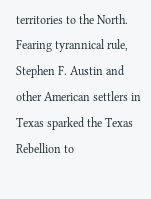territories to the North. Fearing tyrannical rule, Stephen F. Austin and other American settlers in Texas sparked the Texas Rebellion to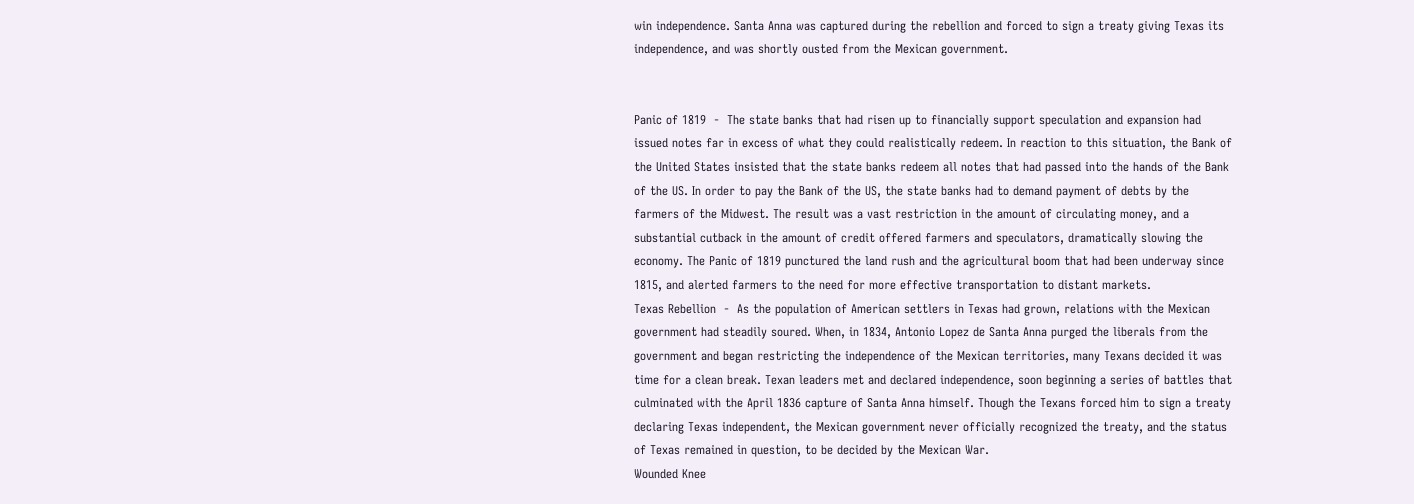win independence. Santa Anna was captured during the rebellion and forced to sign a treaty giving Texas its independence, and was shortly ousted from the Mexican government.


Panic of 1819  -  The state banks that had risen up to financially support speculation and expansion had issued notes far in excess of what they could realistically redeem. In reaction to this situation, the Bank of the United States insisted that the state banks redeem all notes that had passed into the hands of the Bank of the US. In order to pay the Bank of the US, the state banks had to demand payment of debts by the farmers of the Midwest. The result was a vast restriction in the amount of circulating money, and a substantial cutback in the amount of credit offered farmers and speculators, dramatically slowing the economy. The Panic of 1819 punctured the land rush and the agricultural boom that had been underway since 1815, and alerted farmers to the need for more effective transportation to distant markets.
Texas Rebellion  -  As the population of American settlers in Texas had grown, relations with the Mexican government had steadily soured. When, in 1834, Antonio Lopez de Santa Anna purged the liberals from the government and began restricting the independence of the Mexican territories, many Texans decided it was time for a clean break. Texan leaders met and declared independence, soon beginning a series of battles that culminated with the April 1836 capture of Santa Anna himself. Though the Texans forced him to sign a treaty declaring Texas independent, the Mexican government never officially recognized the treaty, and the status of Texas remained in question, to be decided by the Mexican War.
Wounded Knee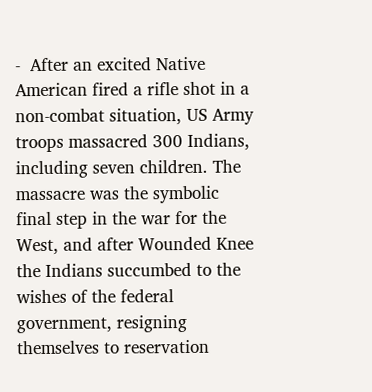-  After an excited Native American fired a rifle shot in a non-combat situation, US Army troops massacred 300 Indians, including seven children. The massacre was the symbolic final step in the war for the West, and after Wounded Knee the Indians succumbed to the wishes of the federal government, resigning themselves to reservation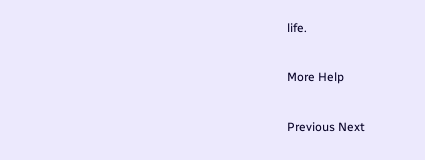life.

More Help

Previous Next